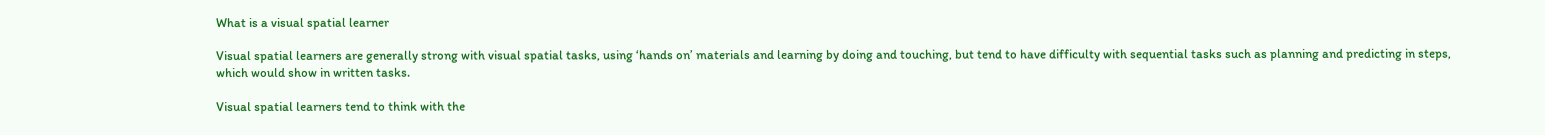What is a visual spatial learner

Visual spatial learners are generally strong with visual spatial tasks, using ‘hands on’ materials and learning by doing and touching, but tend to have difficulty with sequential tasks such as planning and predicting in steps, which would show in written tasks.

Visual spatial learners tend to think with the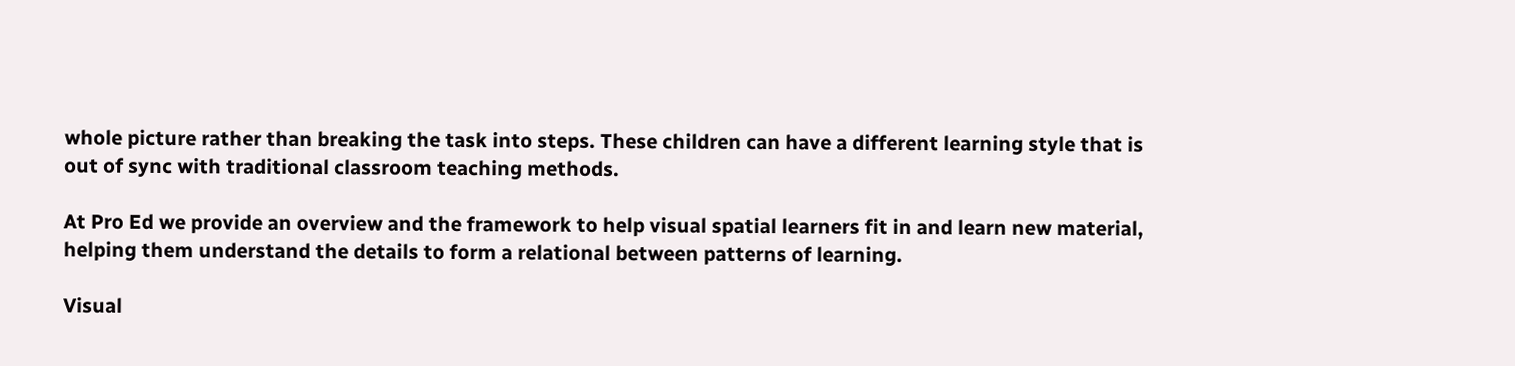whole picture rather than breaking the task into steps. These children can have a different learning style that is out of sync with traditional classroom teaching methods.

At Pro Ed we provide an overview and the framework to help visual spatial learners fit in and learn new material, helping them understand the details to form a relational between patterns of learning.

Visual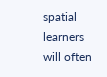spatial learners will often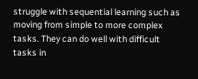struggle with sequential learning such as moving from simple to more complex tasks. They can do well with difficult tasks in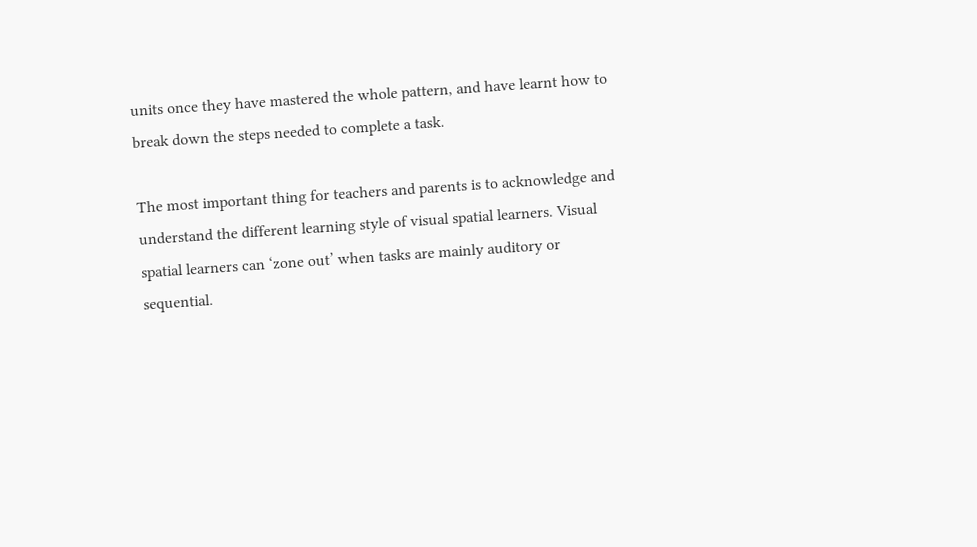units once they have mastered the whole pattern, and have learnt how to break down the steps needed to complete a task.

The most important thing for teachers and parents is to acknowledge and understand the different learning style of visual spatial learners. Visual spatial learners can ‘zone out’ when tasks are mainly auditory or sequential.